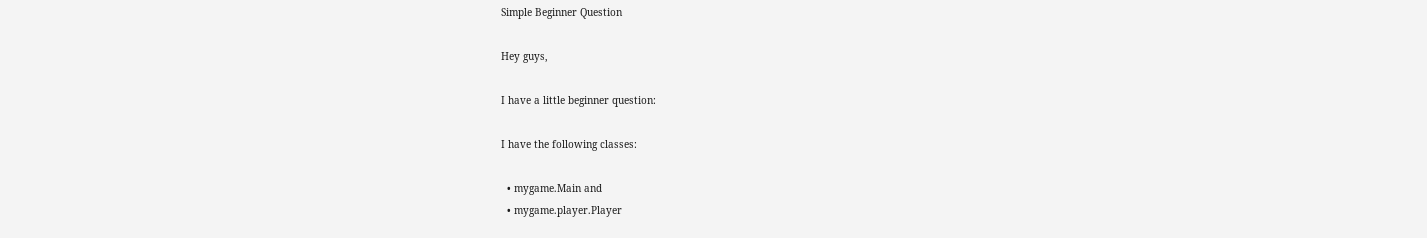Simple Beginner Question

Hey guys,

I have a little beginner question:

I have the following classes:

  • mygame.Main and
  • mygame.player.Player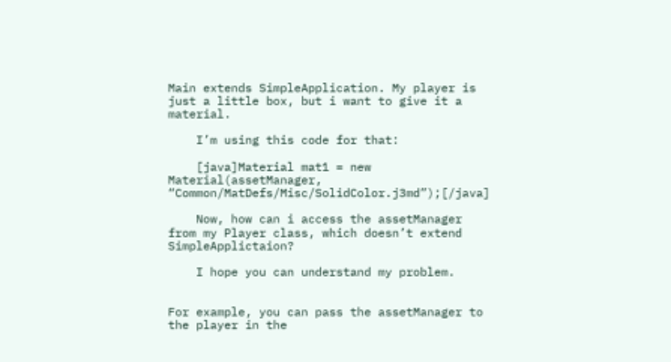Main extends SimpleApplication. My player is just a little box, but i want to give it a material.

    I’m using this code for that:

    [java]Material mat1 = new Material(assetManager, “Common/MatDefs/Misc/SolidColor.j3md”);[/java]

    Now, how can i access the assetManager from my Player class, which doesn’t extend SimpleApplictaion?

    I hope you can understand my problem.


For example, you can pass the assetManager to the player in the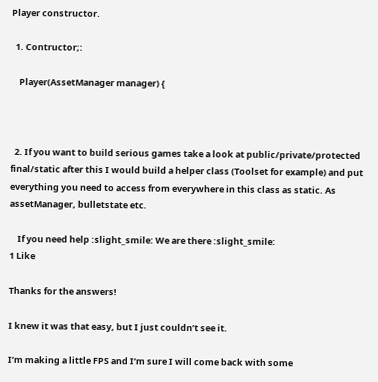Player constructor.

  1. Contructor;:

    Player(AssetManager manager) {



  2. If you want to build serious games take a look at public/private/protected final/static after this I would build a helper class (Toolset for example) and put everything you need to access from everywhere in this class as static. As assetManager, bulletstate etc.

    If you need help :slight_smile: We are there :slight_smile:
1 Like

Thanks for the answers!

I knew it was that easy, but I just couldn’t see it.

I’m making a little FPS and I’m sure I will come back with some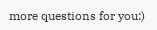more questions for you:)